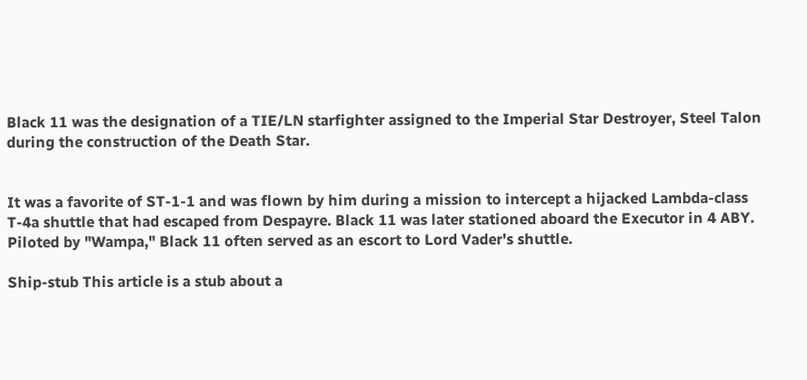Black 11 was the designation of a TIE/LN starfighter assigned to the Imperial Star Destroyer, Steel Talon during the construction of the Death Star.


It was a favorite of ST-1-1 and was flown by him during a mission to intercept a hijacked Lambda-class T-4a shuttle that had escaped from Despayre. Black 11 was later stationed aboard the Executor in 4 ABY. Piloted by "Wampa," Black 11 often served as an escort to Lord Vader's shuttle.

Ship-stub This article is a stub about a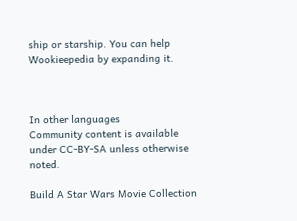ship or starship. You can help Wookieepedia by expanding it.



In other languages
Community content is available under CC-BY-SA unless otherwise noted.

Build A Star Wars Movie Collection